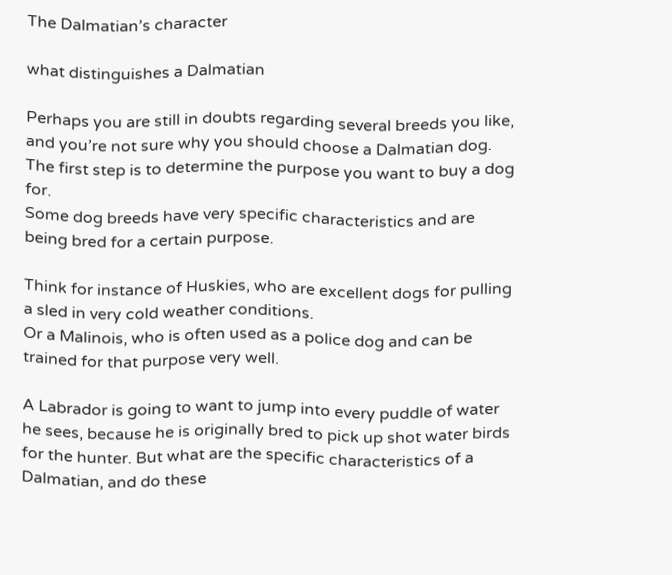The Dalmatian’s character

what distinguishes a Dalmatian

Perhaps you are still in doubts regarding several breeds you like, and you’re not sure why you should choose a Dalmatian dog.
The first step is to determine the purpose you want to buy a dog for.
Some dog breeds have very specific characteristics and are being bred for a certain purpose.

Think for instance of Huskies, who are excellent dogs for pulling a sled in very cold weather conditions.
Or a Malinois, who is often used as a police dog and can be trained for that purpose very well.

A Labrador is going to want to jump into every puddle of water he sees, because he is originally bred to pick up shot water birds for the hunter. But what are the specific characteristics of a Dalmatian, and do these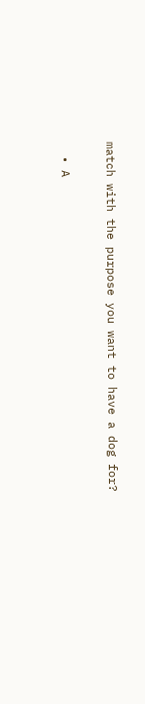match with the purpose you want to have a dog for?

  • A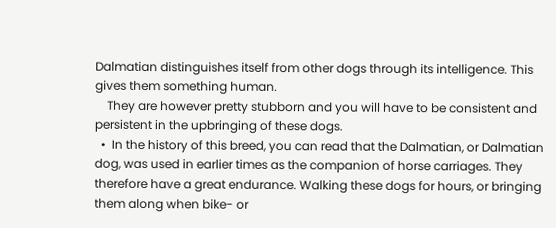Dalmatian distinguishes itself from other dogs through its intelligence. This gives them something human.
    They are however pretty stubborn and you will have to be consistent and persistent in the upbringing of these dogs.
  •  In the history of this breed, you can read that the Dalmatian, or Dalmatian dog, was used in earlier times as the companion of horse carriages. They therefore have a great endurance. Walking these dogs for hours, or bringing them along when bike- or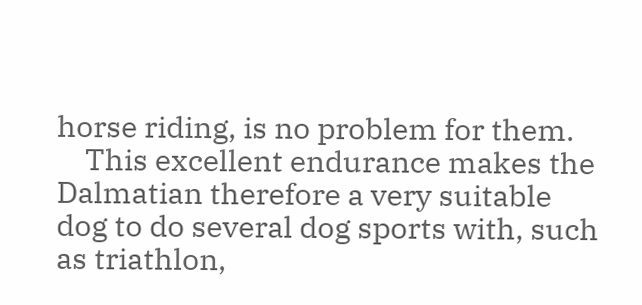horse riding, is no problem for them.
    This excellent endurance makes the Dalmatian therefore a very suitable dog to do several dog sports with, such as triathlon,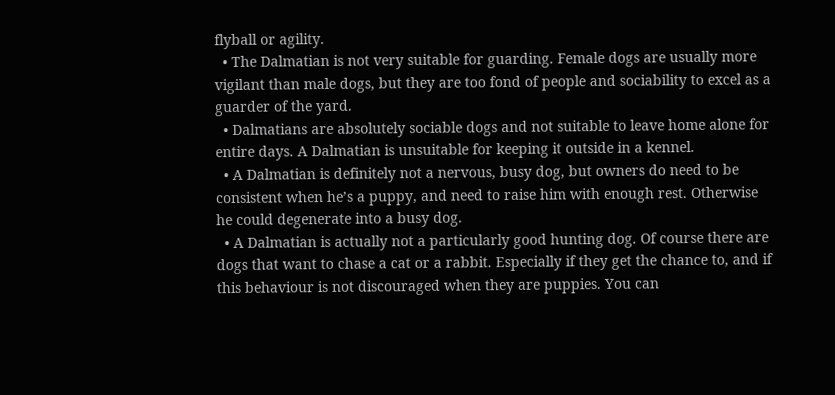flyball or agility.
  • The Dalmatian is not very suitable for guarding. Female dogs are usually more vigilant than male dogs, but they are too fond of people and sociability to excel as a guarder of the yard.
  • Dalmatians are absolutely sociable dogs and not suitable to leave home alone for entire days. A Dalmatian is unsuitable for keeping it outside in a kennel.
  • A Dalmatian is definitely not a nervous, busy dog, but owners do need to be consistent when he’s a puppy, and need to raise him with enough rest. Otherwise he could degenerate into a busy dog.
  • A Dalmatian is actually not a particularly good hunting dog. Of course there are dogs that want to chase a cat or a rabbit. Especially if they get the chance to, and if this behaviour is not discouraged when they are puppies. You can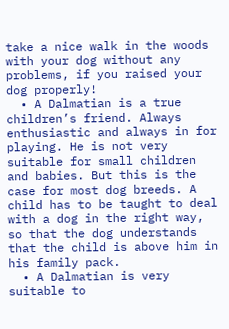take a nice walk in the woods with your dog without any problems, if you raised your dog properly!
  • A Dalmatian is a true children’s friend. Always enthusiastic and always in for playing. He is not very suitable for small children and babies. But this is the case for most dog breeds. A child has to be taught to deal with a dog in the right way, so that the dog understands that the child is above him in his family pack.
  • A Dalmatian is very suitable to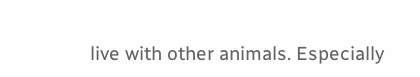live with other animals. Especially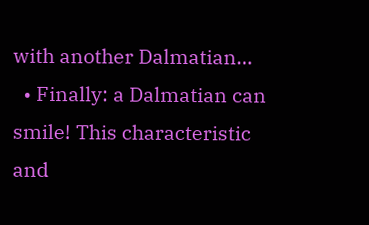with another Dalmatian…
  • Finally: a Dalmatian can smile! This characteristic and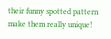their funny spotted pattern make them really unique!